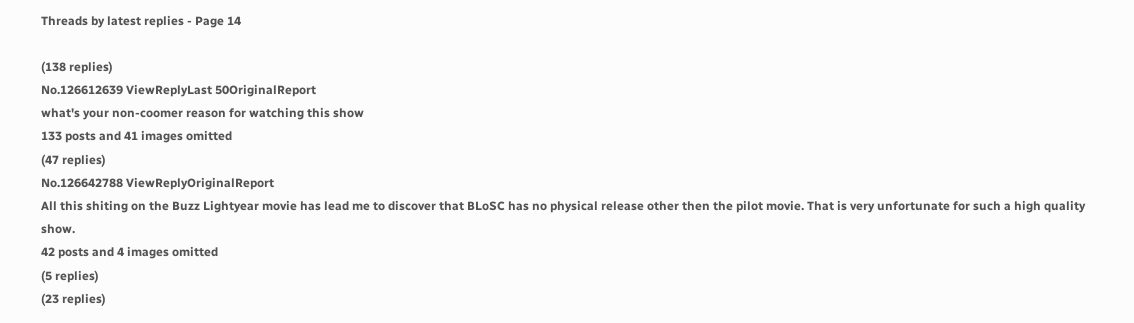Threads by latest replies - Page 14

(138 replies)
No.126612639 ViewReplyLast 50OriginalReport
what's your non-coomer reason for watching this show
133 posts and 41 images omitted
(47 replies)
No.126642788 ViewReplyOriginalReport
All this shiting on the Buzz Lightyear movie has lead me to discover that BLoSC has no physical release other then the pilot movie. That is very unfortunate for such a high quality show.
42 posts and 4 images omitted
(5 replies)
(23 replies)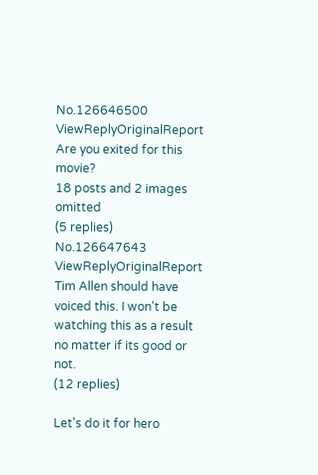No.126646500 ViewReplyOriginalReport
Are you exited for this movie?
18 posts and 2 images omitted
(5 replies)
No.126647643 ViewReplyOriginalReport
Tim Allen should have voiced this. I won't be watching this as a result no matter if its good or not.
(12 replies)

Let's do it for hero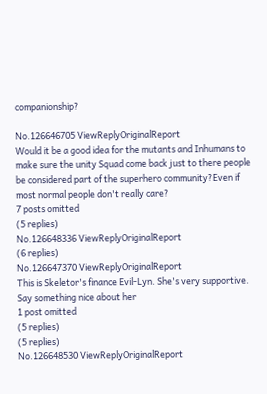companionship?

No.126646705 ViewReplyOriginalReport
Would it be a good idea for the mutants and Inhumans to make sure the unity Squad come back just to there people be considered part of the superhero community?Even if most normal people don't really care?
7 posts omitted
(5 replies)
No.126648336 ViewReplyOriginalReport
(6 replies)
No.126647370 ViewReplyOriginalReport
This is Skeletor's finance Evil-Lyn. She's very supportive. Say something nice about her
1 post omitted
(5 replies)
(5 replies)
No.126648530 ViewReplyOriginalReport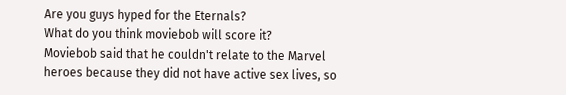Are you guys hyped for the Eternals?
What do you think moviebob will score it?
Moviebob said that he couldn't relate to the Marvel heroes because they did not have active sex lives, so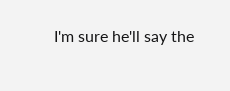I'm sure he'll say the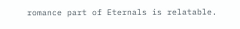romance part of Eternals is relatable.